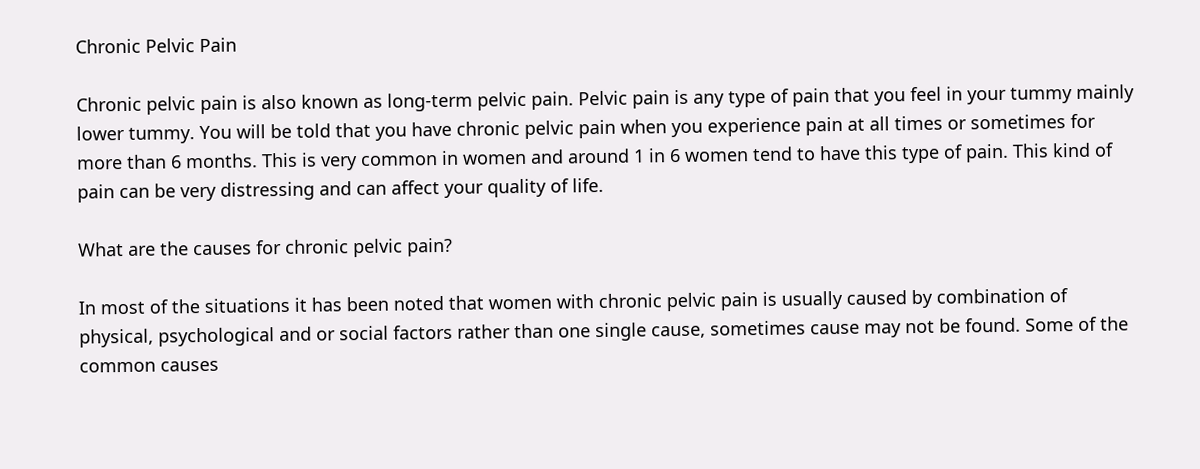Chronic Pelvic Pain

Chronic pelvic pain is also known as long-term pelvic pain. Pelvic pain is any type of pain that you feel in your tummy mainly lower tummy. You will be told that you have chronic pelvic pain when you experience pain at all times or sometimes for more than 6 months. This is very common in women and around 1 in 6 women tend to have this type of pain. This kind of pain can be very distressing and can affect your quality of life.

What are the causes for chronic pelvic pain?

In most of the situations it has been noted that women with chronic pelvic pain is usually caused by combination of physical, psychological and or social factors rather than one single cause, sometimes cause may not be found. Some of the common causes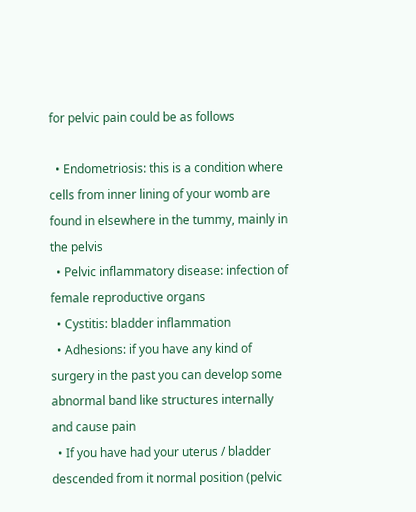for pelvic pain could be as follows

  • Endometriosis: this is a condition where cells from inner lining of your womb are found in elsewhere in the tummy, mainly in the pelvis
  • Pelvic inflammatory disease: infection of female reproductive organs
  • Cystitis: bladder inflammation
  • Adhesions: if you have any kind of surgery in the past you can develop some abnormal band like structures internally and cause pain
  • If you have had your uterus / bladder descended from it normal position (pelvic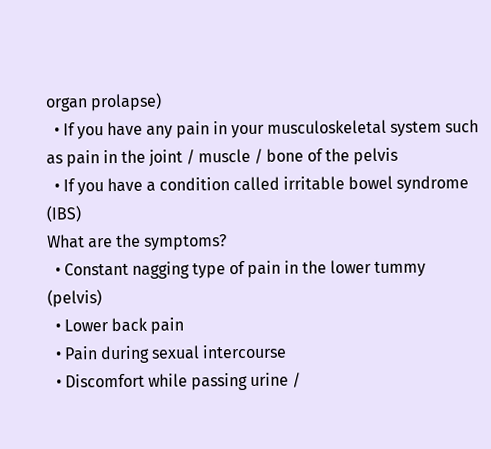organ prolapse)
  • If you have any pain in your musculoskeletal system such as pain in the joint / muscle / bone of the pelvis
  • If you have a condition called irritable bowel syndrome (IBS)
What are the symptoms?
  • Constant nagging type of pain in the lower tummy (pelvis)
  • Lower back pain
  • Pain during sexual intercourse
  • Discomfort while passing urine /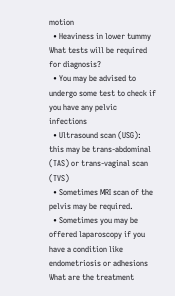motion
  • Heaviness in lower tummy
What tests will be required for diagnosis?
  • You may be advised to undergo some test to check if you have any pelvic infections
  • Ultrasound scan (USG): this may be trans-abdominal (TAS) or trans-vaginal scan (TVS)
  • Sometimes MRI scan of the pelvis may be required.
  • Sometimes you may be offered laparoscopy if you have a condition like endometriosis or adhesions
What are the treatment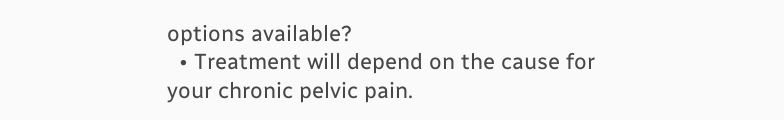options available?
  • Treatment will depend on the cause for your chronic pelvic pain.